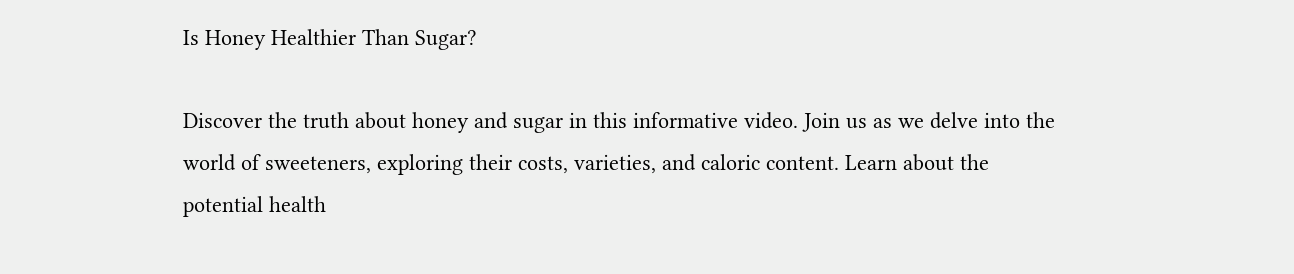Is Honey Healthier Than Sugar?

Discover the truth about honey and sugar in this informative video. Join us as we delve into the world of sweeteners, exploring their costs, varieties, and caloric content. Learn about the potential health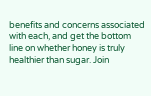benefits and concerns associated with each, and get the bottom line on whether honey is truly healthier than sugar. Join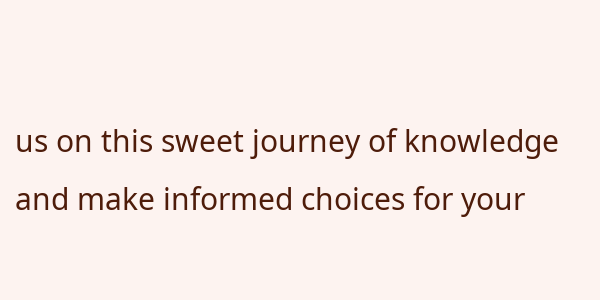us on this sweet journey of knowledge and make informed choices for your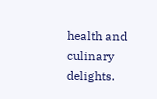health and culinary delights.